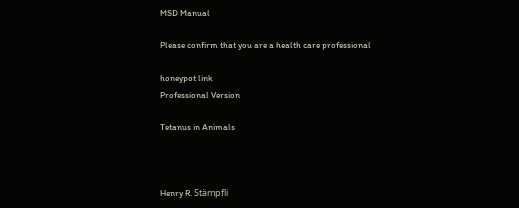MSD Manual

Please confirm that you are a health care professional

honeypot link
Professional Version

Tetanus in Animals



Henry R. Stämpfli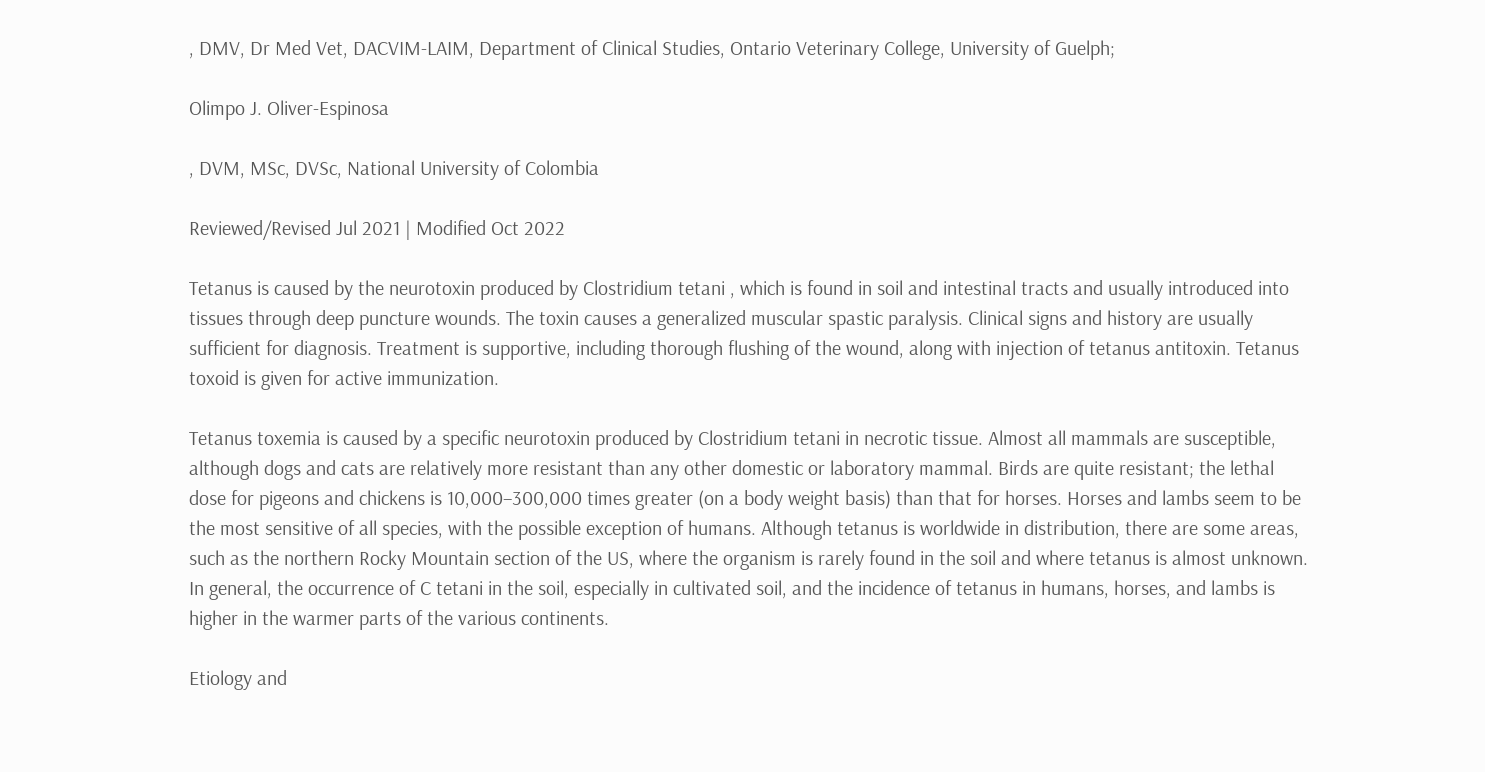, DMV, Dr Med Vet, DACVIM-LAIM, Department of Clinical Studies, Ontario Veterinary College, University of Guelph;

Olimpo J. Oliver-Espinosa

, DVM, MSc, DVSc, National University of Colombia

Reviewed/Revised Jul 2021 | Modified Oct 2022

Tetanus is caused by the neurotoxin produced by Clostridium tetani , which is found in soil and intestinal tracts and usually introduced into tissues through deep puncture wounds. The toxin causes a generalized muscular spastic paralysis. Clinical signs and history are usually sufficient for diagnosis. Treatment is supportive, including thorough flushing of the wound, along with injection of tetanus antitoxin. Tetanus toxoid is given for active immunization.

Tetanus toxemia is caused by a specific neurotoxin produced by Clostridium tetani in necrotic tissue. Almost all mammals are susceptible, although dogs and cats are relatively more resistant than any other domestic or laboratory mammal. Birds are quite resistant; the lethal dose for pigeons and chickens is 10,000–300,000 times greater (on a body weight basis) than that for horses. Horses and lambs seem to be the most sensitive of all species, with the possible exception of humans. Although tetanus is worldwide in distribution, there are some areas, such as the northern Rocky Mountain section of the US, where the organism is rarely found in the soil and where tetanus is almost unknown. In general, the occurrence of C tetani in the soil, especially in cultivated soil, and the incidence of tetanus in humans, horses, and lambs is higher in the warmer parts of the various continents.

Etiology and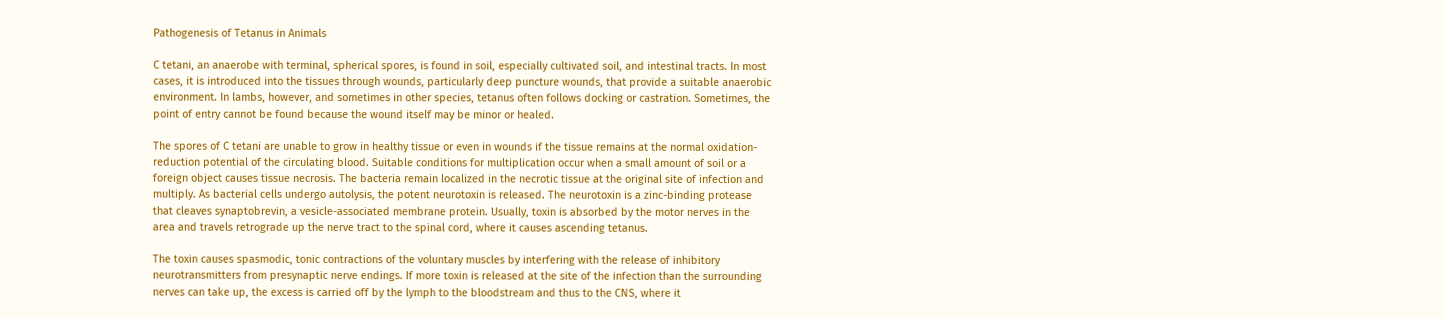Pathogenesis of Tetanus in Animals

C tetani, an anaerobe with terminal, spherical spores, is found in soil, especially cultivated soil, and intestinal tracts. In most cases, it is introduced into the tissues through wounds, particularly deep puncture wounds, that provide a suitable anaerobic environment. In lambs, however, and sometimes in other species, tetanus often follows docking or castration. Sometimes, the point of entry cannot be found because the wound itself may be minor or healed.

The spores of C tetani are unable to grow in healthy tissue or even in wounds if the tissue remains at the normal oxidation-reduction potential of the circulating blood. Suitable conditions for multiplication occur when a small amount of soil or a foreign object causes tissue necrosis. The bacteria remain localized in the necrotic tissue at the original site of infection and multiply. As bacterial cells undergo autolysis, the potent neurotoxin is released. The neurotoxin is a zinc-binding protease that cleaves synaptobrevin, a vesicle-associated membrane protein. Usually, toxin is absorbed by the motor nerves in the area and travels retrograde up the nerve tract to the spinal cord, where it causes ascending tetanus.

The toxin causes spasmodic, tonic contractions of the voluntary muscles by interfering with the release of inhibitory neurotransmitters from presynaptic nerve endings. If more toxin is released at the site of the infection than the surrounding nerves can take up, the excess is carried off by the lymph to the bloodstream and thus to the CNS, where it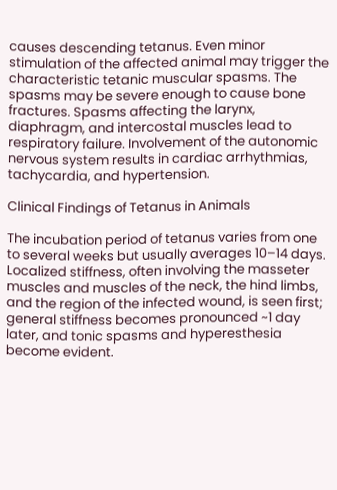causes descending tetanus. Even minor stimulation of the affected animal may trigger the characteristic tetanic muscular spasms. The spasms may be severe enough to cause bone fractures. Spasms affecting the larynx, diaphragm, and intercostal muscles lead to respiratory failure. Involvement of the autonomic nervous system results in cardiac arrhythmias, tachycardia, and hypertension.

Clinical Findings of Tetanus in Animals

The incubation period of tetanus varies from one to several weeks but usually averages 10–14 days. Localized stiffness, often involving the masseter muscles and muscles of the neck, the hind limbs, and the region of the infected wound, is seen first; general stiffness becomes pronounced ~1 day later, and tonic spasms and hyperesthesia become evident.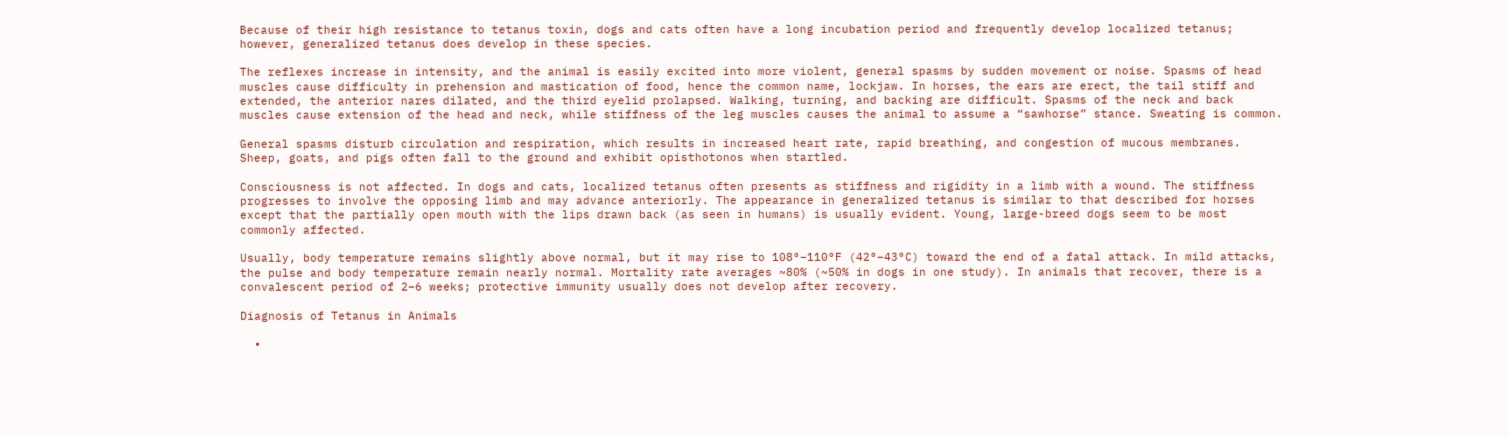Because of their high resistance to tetanus toxin, dogs and cats often have a long incubation period and frequently develop localized tetanus; however, generalized tetanus does develop in these species.

The reflexes increase in intensity, and the animal is easily excited into more violent, general spasms by sudden movement or noise. Spasms of head muscles cause difficulty in prehension and mastication of food, hence the common name, lockjaw. In horses, the ears are erect, the tail stiff and extended, the anterior nares dilated, and the third eyelid prolapsed. Walking, turning, and backing are difficult. Spasms of the neck and back muscles cause extension of the head and neck, while stiffness of the leg muscles causes the animal to assume a “sawhorse” stance. Sweating is common.

General spasms disturb circulation and respiration, which results in increased heart rate, rapid breathing, and congestion of mucous membranes. Sheep, goats, and pigs often fall to the ground and exhibit opisthotonos when startled.

Consciousness is not affected. In dogs and cats, localized tetanus often presents as stiffness and rigidity in a limb with a wound. The stiffness progresses to involve the opposing limb and may advance anteriorly. The appearance in generalized tetanus is similar to that described for horses except that the partially open mouth with the lips drawn back (as seen in humans) is usually evident. Young, large-breed dogs seem to be most commonly affected.

Usually, body temperature remains slightly above normal, but it may rise to 108°–110°F (42°–43°C) toward the end of a fatal attack. In mild attacks, the pulse and body temperature remain nearly normal. Mortality rate averages ~80% (~50% in dogs in one study). In animals that recover, there is a convalescent period of 2–6 weeks; protective immunity usually does not develop after recovery.

Diagnosis of Tetanus in Animals

  •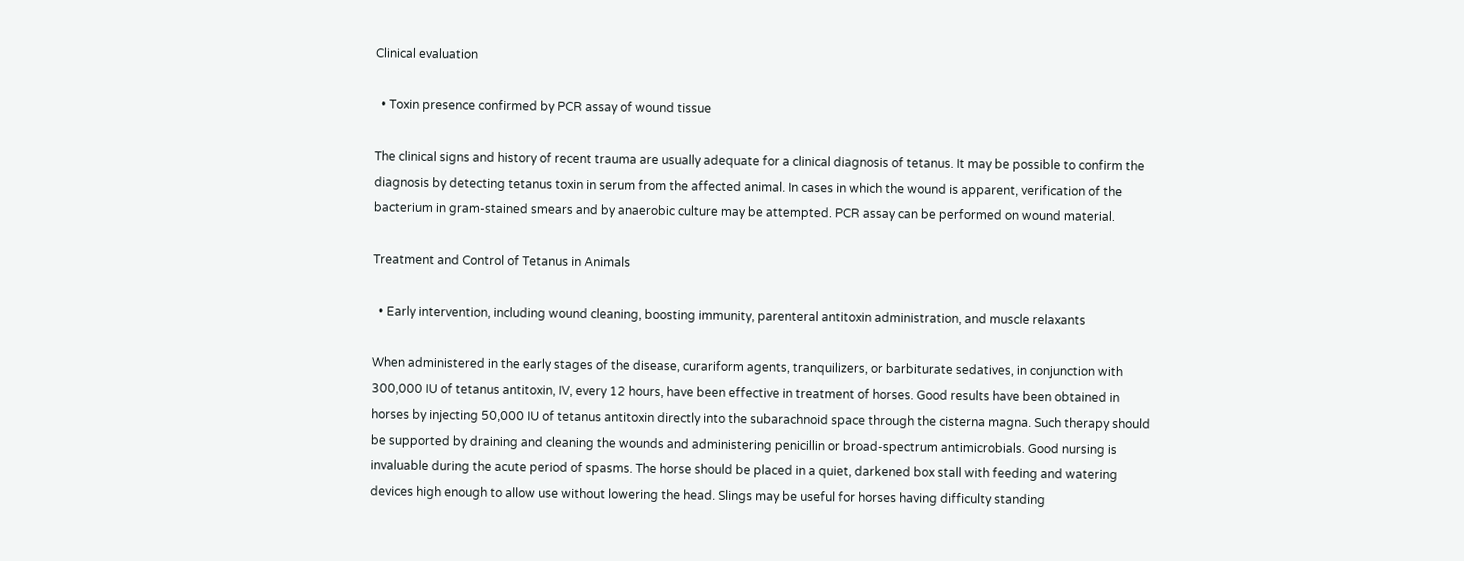Clinical evaluation

  • Toxin presence confirmed by PCR assay of wound tissue

The clinical signs and history of recent trauma are usually adequate for a clinical diagnosis of tetanus. It may be possible to confirm the diagnosis by detecting tetanus toxin in serum from the affected animal. In cases in which the wound is apparent, verification of the bacterium in gram-stained smears and by anaerobic culture may be attempted. PCR assay can be performed on wound material.

Treatment and Control of Tetanus in Animals

  • Early intervention, including wound cleaning, boosting immunity, parenteral antitoxin administration, and muscle relaxants

When administered in the early stages of the disease, curariform agents, tranquilizers, or barbiturate sedatives, in conjunction with 300,000 IU of tetanus antitoxin, IV, every 12 hours, have been effective in treatment of horses. Good results have been obtained in horses by injecting 50,000 IU of tetanus antitoxin directly into the subarachnoid space through the cisterna magna. Such therapy should be supported by draining and cleaning the wounds and administering penicillin or broad-spectrum antimicrobials. Good nursing is invaluable during the acute period of spasms. The horse should be placed in a quiet, darkened box stall with feeding and watering devices high enough to allow use without lowering the head. Slings may be useful for horses having difficulty standing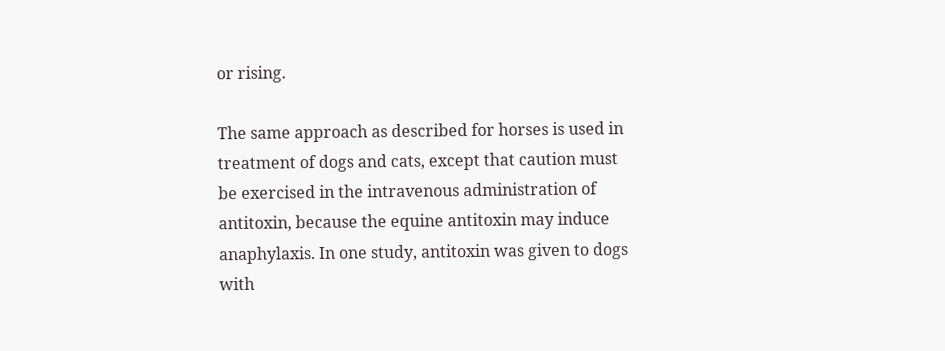or rising.

The same approach as described for horses is used in treatment of dogs and cats, except that caution must be exercised in the intravenous administration of antitoxin, because the equine antitoxin may induce anaphylaxis. In one study, antitoxin was given to dogs with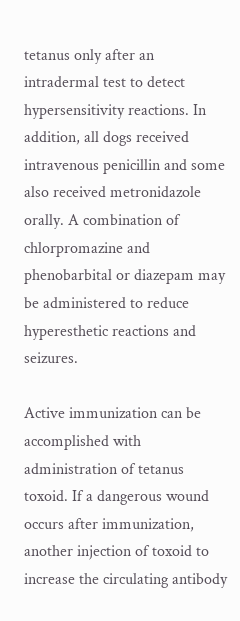tetanus only after an intradermal test to detect hypersensitivity reactions. In addition, all dogs received intravenous penicillin and some also received metronidazole orally. A combination of chlorpromazine and phenobarbital or diazepam may be administered to reduce hyperesthetic reactions and seizures.

Active immunization can be accomplished with administration of tetanus toxoid. If a dangerous wound occurs after immunization, another injection of toxoid to increase the circulating antibody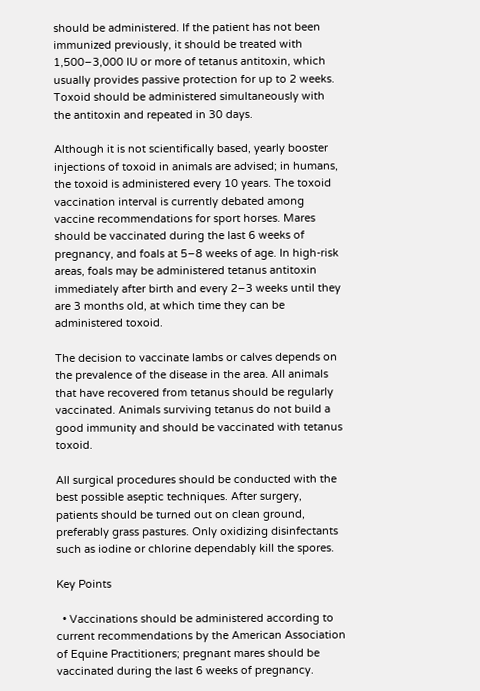should be administered. If the patient has not been immunized previously, it should be treated with 1,500–3,000 IU or more of tetanus antitoxin, which usually provides passive protection for up to 2 weeks. Toxoid should be administered simultaneously with the antitoxin and repeated in 30 days.

Although it is not scientifically based, yearly booster injections of toxoid in animals are advised; in humans, the toxoid is administered every 10 years. The toxoid vaccination interval is currently debated among vaccine recommendations for sport horses. Mares should be vaccinated during the last 6 weeks of pregnancy, and foals at 5–8 weeks of age. In high-risk areas, foals may be administered tetanus antitoxin immediately after birth and every 2–3 weeks until they are 3 months old, at which time they can be administered toxoid.

The decision to vaccinate lambs or calves depends on the prevalence of the disease in the area. All animals that have recovered from tetanus should be regularly vaccinated. Animals surviving tetanus do not build a good immunity and should be vaccinated with tetanus toxoid.

All surgical procedures should be conducted with the best possible aseptic techniques. After surgery, patients should be turned out on clean ground, preferably grass pastures. Only oxidizing disinfectants such as iodine or chlorine dependably kill the spores.

Key Points

  • Vaccinations should be administered according to current recommendations by the American Association of Equine Practitioners; pregnant mares should be vaccinated during the last 6 weeks of pregnancy.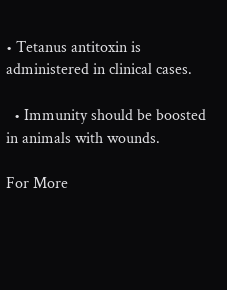• Tetanus antitoxin is administered in clinical cases.

  • Immunity should be boosted in animals with wounds.

For More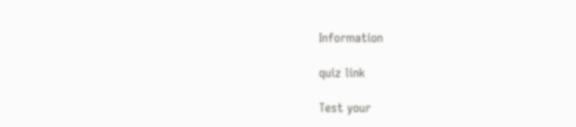Information

quiz link

Test your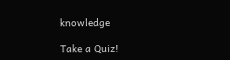knowledge

Take a Quiz!